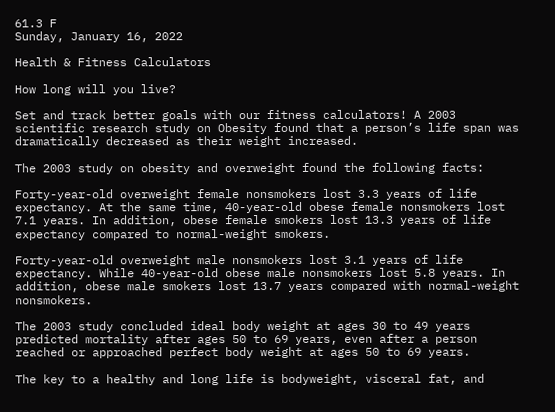61.3 F
Sunday, January 16, 2022

Health & Fitness Calculators

How long will you live?

Set and track better goals with our fitness calculators! A 2003 scientific research study on Obesity found that a person’s life span was dramatically decreased as their weight increased.

The 2003 study on obesity and overweight found the following facts:

Forty-year-old overweight female nonsmokers lost 3.3 years of life expectancy. At the same time, 40-year-old obese female nonsmokers lost 7.1 years. In addition, obese female smokers lost 13.3 years of life expectancy compared to normal-weight smokers.

Forty-year-old overweight male nonsmokers lost 3.1 years of life expectancy. While 40-year-old obese male nonsmokers lost 5.8 years. In addition, obese male smokers lost 13.7 years compared with normal-weight nonsmokers.

The 2003 study concluded ideal body weight at ages 30 to 49 years predicted mortality after ages 50 to 69 years, even after a person reached or approached perfect body weight at ages 50 to 69 years.

The key to a healthy and long life is bodyweight, visceral fat, and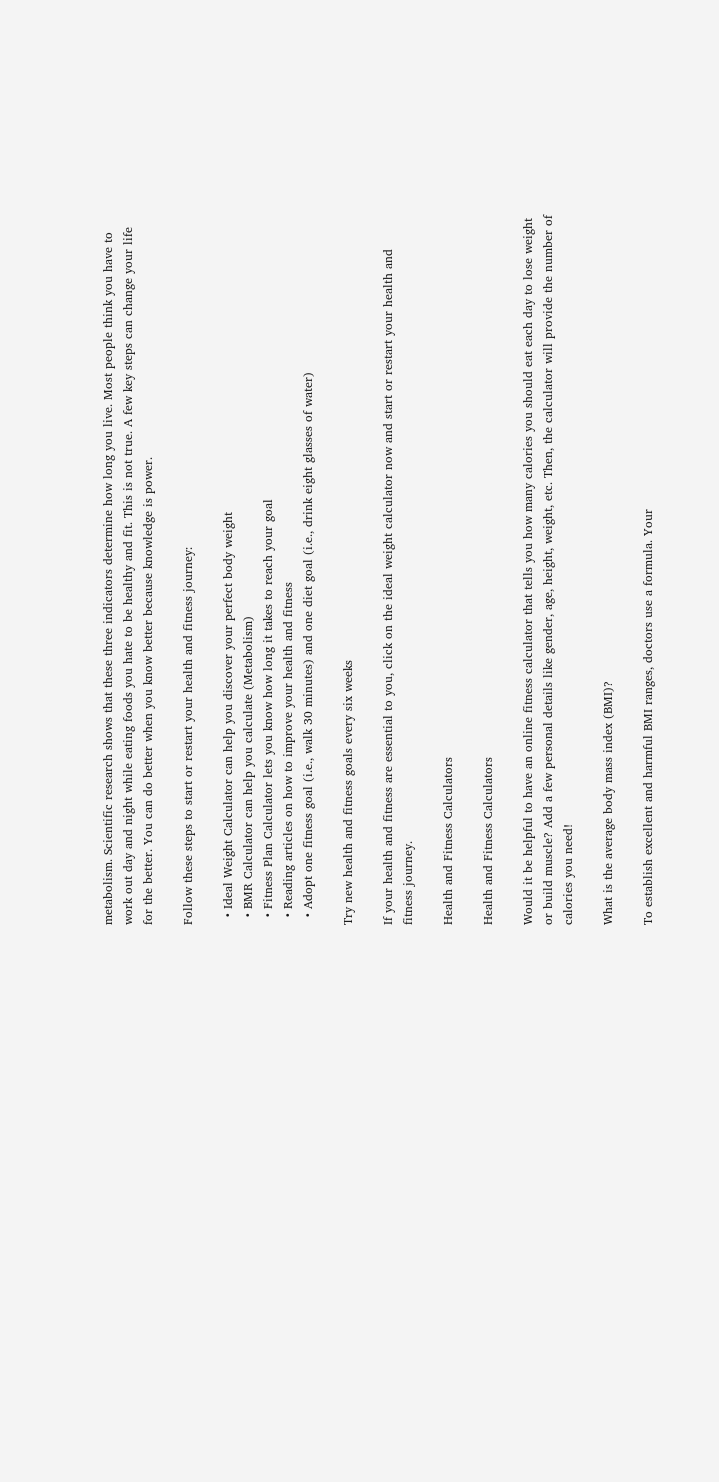metabolism. Scientific research shows that these three indicators determine how long you live. Most people think you have to work out day and night while eating foods you hate to be healthy and fit. This is not true. A few key steps can change your life for the better. You can do better when you know better because knowledge is power.

Follow these steps to start or restart your health and fitness journey:

  • Ideal Weight Calculator can help you discover your perfect body weight
  • BMR Calculator can help you calculate (Metabolism)
  • Fitness Plan Calculator lets you know how long it takes to reach your goal
  • Reading articles on how to improve your health and fitness
  • Adopt one fitness goal (i.e., walk 30 minutes) and one diet goal (i.e., drink eight glasses of water)

Try new health and fitness goals every six weeks

If your health and fitness are essential to you, click on the ideal weight calculator now and start or restart your health and fitness journey.

Health and Fitness Calculators

Health and Fitness Calculators

Would it be helpful to have an online fitness calculator that tells you how many calories you should eat each day to lose weight or build muscle? Add a few personal details like gender, age, height, weight, etc. Then, the calculator will provide the number of calories you need!

What is the average body mass index (BMI)?

To establish excellent and harmful BMI ranges, doctors use a formula. Your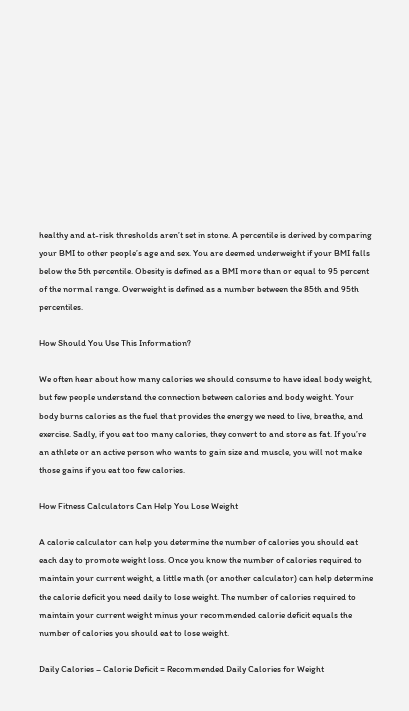healthy and at-risk thresholds aren’t set in stone. A percentile is derived by comparing your BMI to other people’s age and sex. You are deemed underweight if your BMI falls below the 5th percentile. Obesity is defined as a BMI more than or equal to 95 percent of the normal range. Overweight is defined as a number between the 85th and 95th percentiles.

How Should You Use This Information?

We often hear about how many calories we should consume to have ideal body weight, but few people understand the connection between calories and body weight. Your body burns calories as the fuel that provides the energy we need to live, breathe, and exercise. Sadly, if you eat too many calories, they convert to and store as fat. If you’re an athlete or an active person who wants to gain size and muscle, you will not make those gains if you eat too few calories.

How Fitness Calculators Can Help You Lose Weight

A calorie calculator can help you determine the number of calories you should eat each day to promote weight loss. Once you know the number of calories required to maintain your current weight, a little math (or another calculator) can help determine the calorie deficit you need daily to lose weight. The number of calories required to maintain your current weight minus your recommended calorie deficit equals the number of calories you should eat to lose weight.

Daily Calories – Calorie Deficit = Recommended Daily Calories for Weight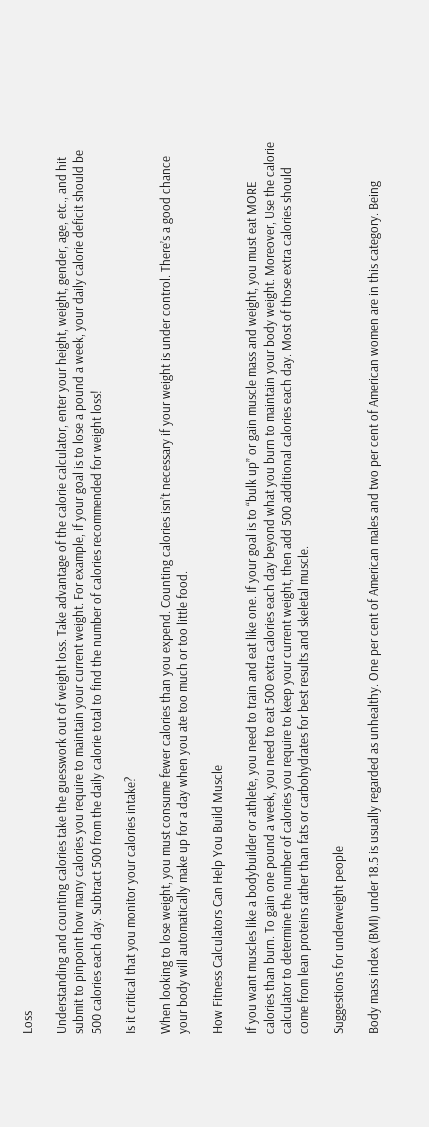Loss

Understanding and counting calories take the guesswork out of weight loss. Take advantage of the calorie calculator, enter your height, weight, gender, age, etc., and hit submit to pinpoint how many calories you require to maintain your current weight. For example, if your goal is to lose a pound a week, your daily calorie deficit should be 500 calories each day. Subtract 500 from the daily calorie total to find the number of calories recommended for weight loss!

Is it critical that you monitor your calories intake?

When looking to lose weight, you must consume fewer calories than you expend. Counting calories isn’t necessary if your weight is under control. There’s a good chance your body will automatically make up for a day when you ate too much or too little food.

How Fitness Calculators Can Help You Build Muscle

If you want muscles like a bodybuilder or athlete, you need to train and eat like one. If your goal is to “bulk up” or gain muscle mass and weight, you must eat MORE calories than burn. To gain one pound a week, you need to eat 500 extra calories each day beyond what you burn to maintain your body weight. Moreover, Use the calorie calculator to determine the number of calories you require to keep your current weight, then add 500 additional calories each day. Most of those extra calories should come from lean proteins rather than fats or carbohydrates for best results and skeletal muscle.

Suggestions for underweight people

Body mass index (BMI) under 18.5 is usually regarded as unhealthy. One per cent of American males and two per cent of American women are in this category. Being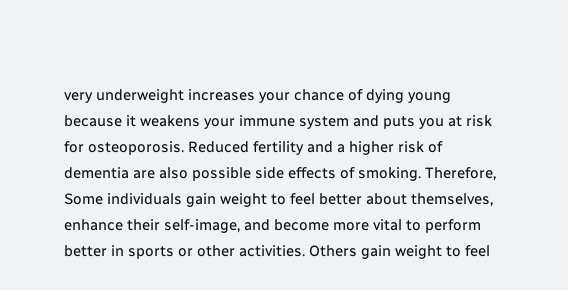very underweight increases your chance of dying young because it weakens your immune system and puts you at risk for osteoporosis. Reduced fertility and a higher risk of dementia are also possible side effects of smoking. Therefore, Some individuals gain weight to feel better about themselves, enhance their self-image, and become more vital to perform better in sports or other activities. Others gain weight to feel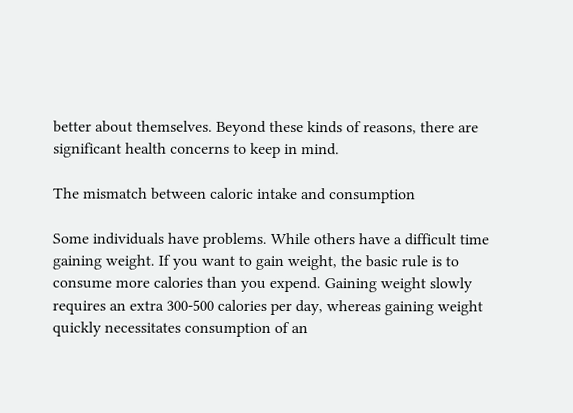better about themselves. Beyond these kinds of reasons, there are significant health concerns to keep in mind.

The mismatch between caloric intake and consumption

Some individuals have problems. While others have a difficult time gaining weight. If you want to gain weight, the basic rule is to consume more calories than you expend. Gaining weight slowly requires an extra 300-500 calories per day, whereas gaining weight quickly necessitates consumption of an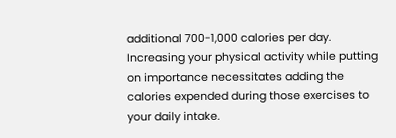additional 700-1,000 calories per day. Increasing your physical activity while putting on importance necessitates adding the calories expended during those exercises to your daily intake.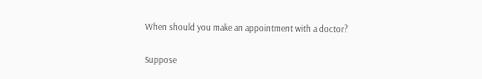When should you make an appointment with a doctor?

Suppose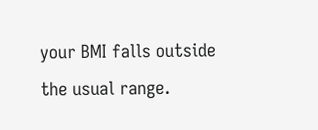your BMI falls outside the usual range.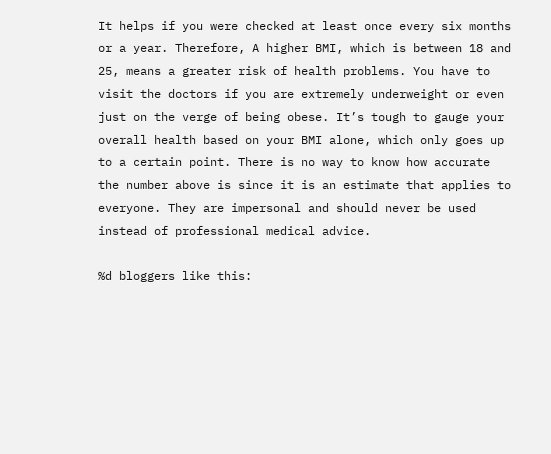It helps if you were checked at least once every six months or a year. Therefore, A higher BMI, which is between 18 and 25, means a greater risk of health problems. You have to visit the doctors if you are extremely underweight or even just on the verge of being obese. It’s tough to gauge your overall health based on your BMI alone, which only goes up to a certain point. There is no way to know how accurate the number above is since it is an estimate that applies to everyone. They are impersonal and should never be used instead of professional medical advice.

%d bloggers like this: